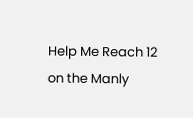Help Me Reach 12 on the Manly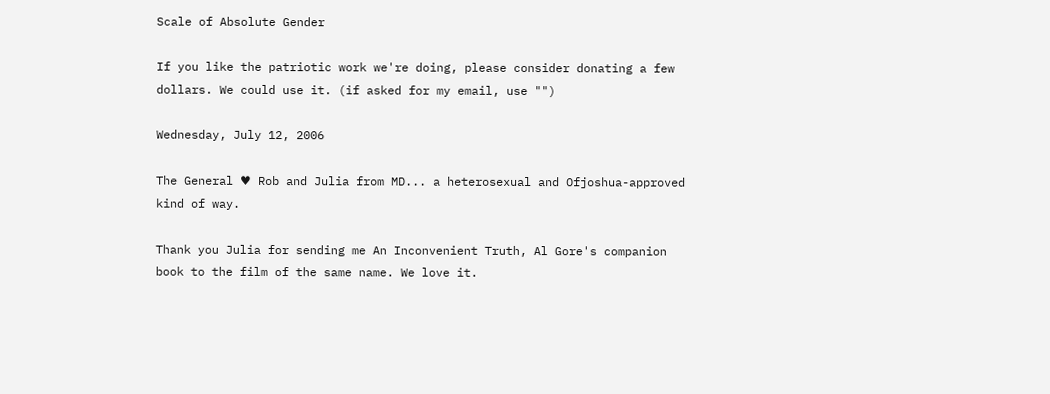Scale of Absolute Gender

If you like the patriotic work we're doing, please consider donating a few dollars. We could use it. (if asked for my email, use "")

Wednesday, July 12, 2006

The General ♥ Rob and Julia from MD... a heterosexual and Ofjoshua-approved kind of way.

Thank you Julia for sending me An Inconvenient Truth, Al Gore's companion book to the film of the same name. We love it.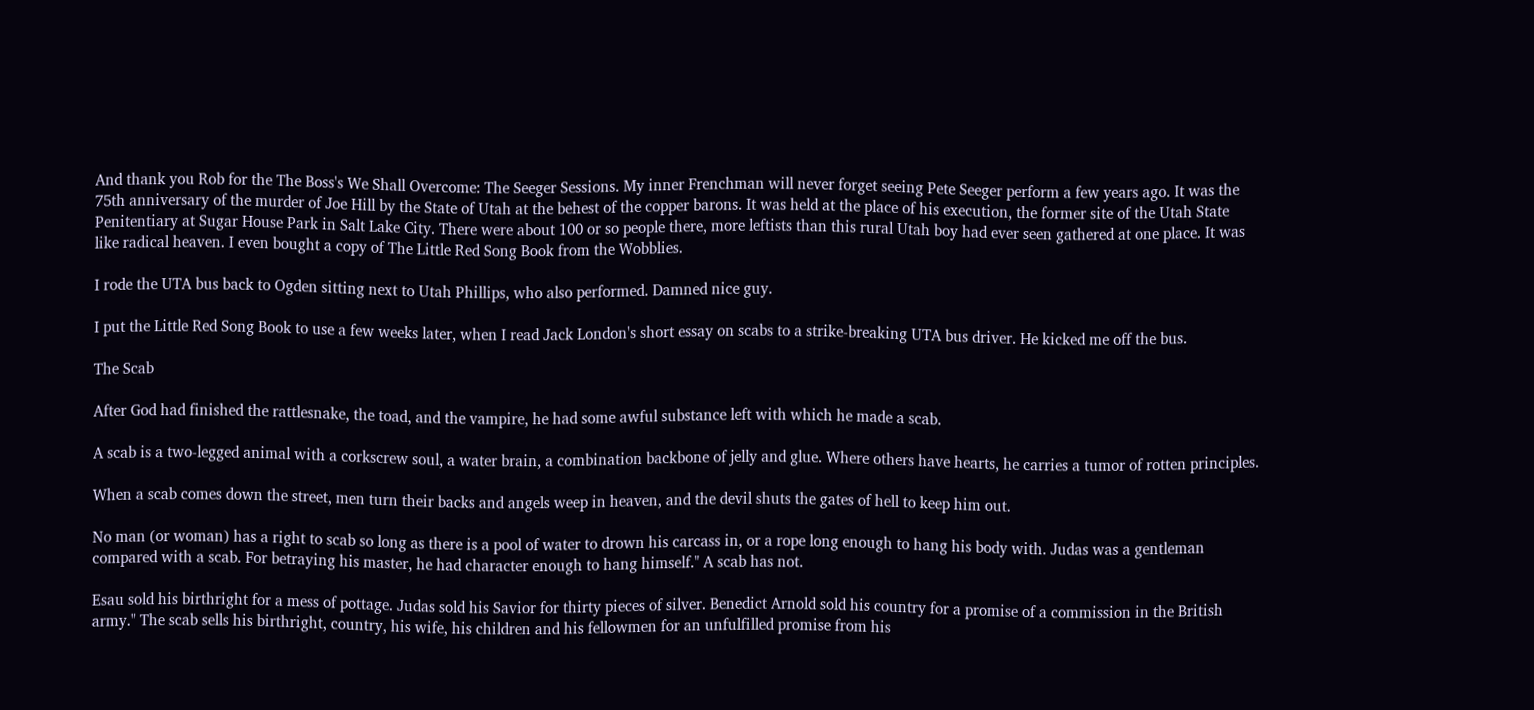And thank you Rob for the The Boss's We Shall Overcome: The Seeger Sessions. My inner Frenchman will never forget seeing Pete Seeger perform a few years ago. It was the 75th anniversary of the murder of Joe Hill by the State of Utah at the behest of the copper barons. It was held at the place of his execution, the former site of the Utah State Penitentiary at Sugar House Park in Salt Lake City. There were about 100 or so people there, more leftists than this rural Utah boy had ever seen gathered at one place. It was like radical heaven. I even bought a copy of The Little Red Song Book from the Wobblies.

I rode the UTA bus back to Ogden sitting next to Utah Phillips, who also performed. Damned nice guy.

I put the Little Red Song Book to use a few weeks later, when I read Jack London's short essay on scabs to a strike-breaking UTA bus driver. He kicked me off the bus.

The Scab

After God had finished the rattlesnake, the toad, and the vampire, he had some awful substance left with which he made a scab.

A scab is a two-legged animal with a corkscrew soul, a water brain, a combination backbone of jelly and glue. Where others have hearts, he carries a tumor of rotten principles.

When a scab comes down the street, men turn their backs and angels weep in heaven, and the devil shuts the gates of hell to keep him out.

No man (or woman) has a right to scab so long as there is a pool of water to drown his carcass in, or a rope long enough to hang his body with. Judas was a gentleman compared with a scab. For betraying his master, he had character enough to hang himself." A scab has not.

Esau sold his birthright for a mess of pottage. Judas sold his Savior for thirty pieces of silver. Benedict Arnold sold his country for a promise of a commission in the British army." The scab sells his birthright, country, his wife, his children and his fellowmen for an unfulfilled promise from his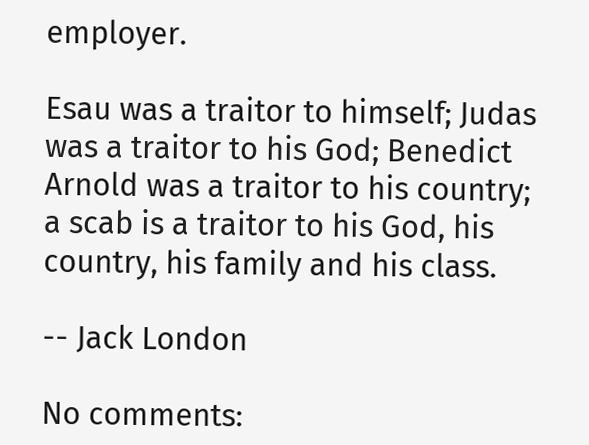employer.

Esau was a traitor to himself; Judas was a traitor to his God; Benedict Arnold was a traitor to his country; a scab is a traitor to his God, his country, his family and his class.

-- Jack London

No comments: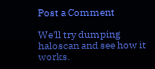Post a Comment

We'll try dumping haloscan and see how it works.